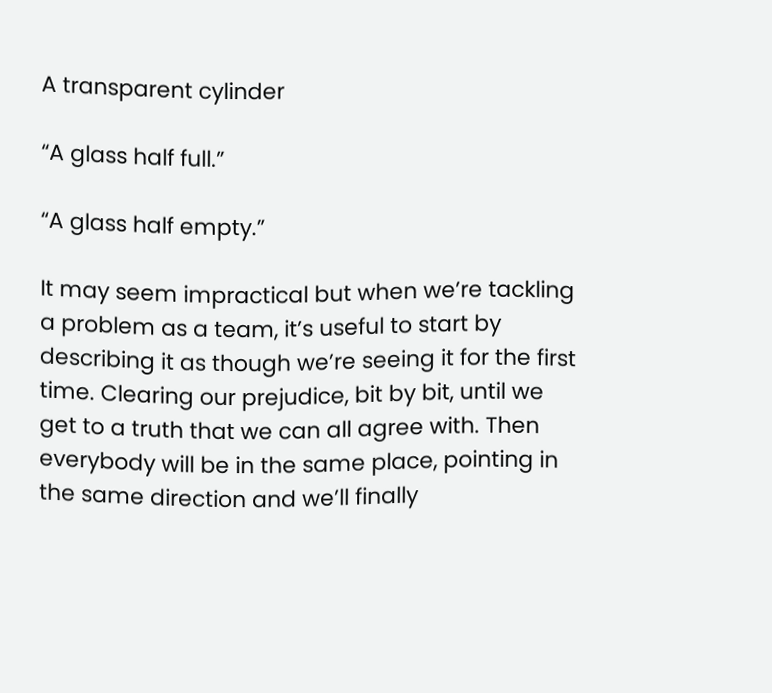A transparent cylinder

“A glass half full.”

“A glass half empty.”

It may seem impractical but when we’re tackling a problem as a team, it’s useful to start by describing it as though we’re seeing it for the first time. Clearing our prejudice, bit by bit, until we get to a truth that we can all agree with. Then everybody will be in the same place, pointing in the same direction and we’ll finally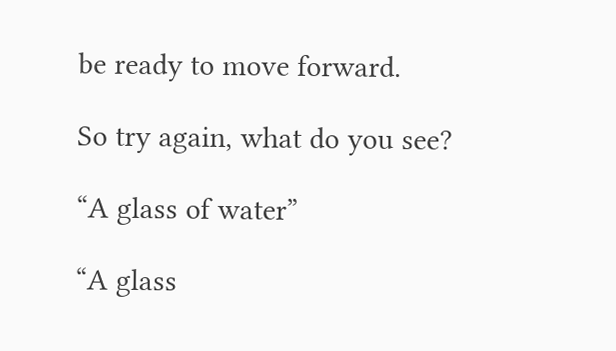be ready to move forward.

So try again, what do you see?

“A glass of water”

“A glass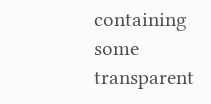containing some transparent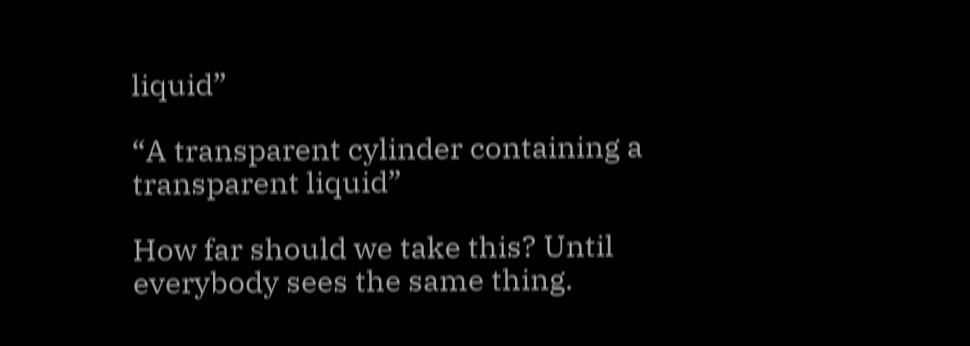liquid”

“A transparent cylinder containing a transparent liquid”

How far should we take this? Until everybody sees the same thing.